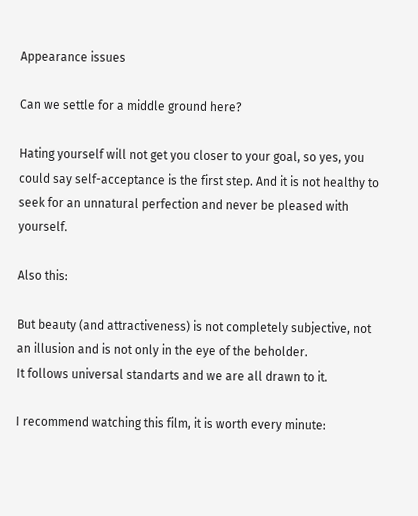Appearance issues

Can we settle for a middle ground here?

Hating yourself will not get you closer to your goal, so yes, you could say self-acceptance is the first step. And it is not healthy to seek for an unnatural perfection and never be pleased with yourself.

Also this:

But beauty (and attractiveness) is not completely subjective, not an illusion and is not only in the eye of the beholder.
It follows universal standarts and we are all drawn to it.

I recommend watching this film, it is worth every minute: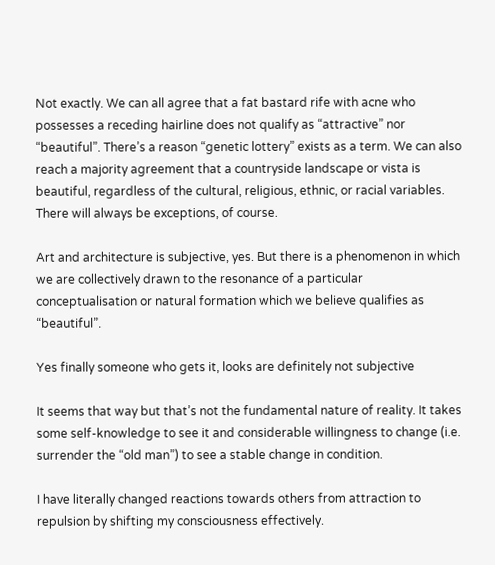Not exactly. We can all agree that a fat bastard rife with acne who possesses a receding hairline does not qualify as “attractive” nor “beautiful”. There’s a reason “genetic lottery” exists as a term. We can also reach a majority agreement that a countryside landscape or vista is beautiful, regardless of the cultural, religious, ethnic, or racial variables. There will always be exceptions, of course.

Art and architecture is subjective, yes. But there is a phenomenon in which we are collectively drawn to the resonance of a particular conceptualisation or natural formation which we believe qualifies as “beautiful”.

Yes finally someone who gets it, looks are definitely not subjective

It seems that way but that’s not the fundamental nature of reality. It takes some self-knowledge to see it and considerable willingness to change (i.e. surrender the “old man”) to see a stable change in condition.

I have literally changed reactions towards others from attraction to repulsion by shifting my consciousness effectively.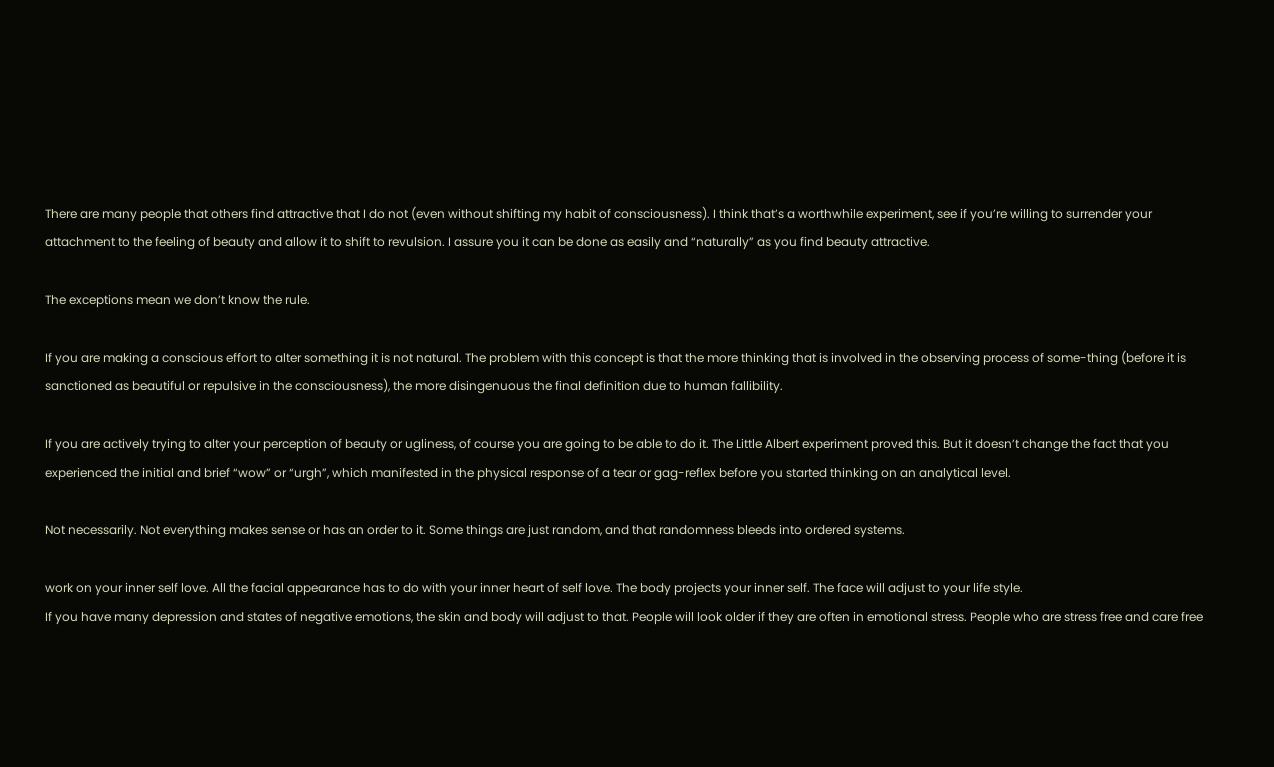There are many people that others find attractive that I do not (even without shifting my habit of consciousness). I think that’s a worthwhile experiment, see if you’re willing to surrender your attachment to the feeling of beauty and allow it to shift to revulsion. I assure you it can be done as easily and “naturally” as you find beauty attractive.

The exceptions mean we don’t know the rule.

If you are making a conscious effort to alter something it is not natural. The problem with this concept is that the more thinking that is involved in the observing process of some-thing (before it is sanctioned as beautiful or repulsive in the consciousness), the more disingenuous the final definition due to human fallibility.

If you are actively trying to alter your perception of beauty or ugliness, of course you are going to be able to do it. The Little Albert experiment proved this. But it doesn’t change the fact that you experienced the initial and brief “wow” or “urgh”, which manifested in the physical response of a tear or gag-reflex before you started thinking on an analytical level.

Not necessarily. Not everything makes sense or has an order to it. Some things are just random, and that randomness bleeds into ordered systems.

work on your inner self love. All the facial appearance has to do with your inner heart of self love. The body projects your inner self. The face will adjust to your life style.
If you have many depression and states of negative emotions, the skin and body will adjust to that. People will look older if they are often in emotional stress. People who are stress free and care free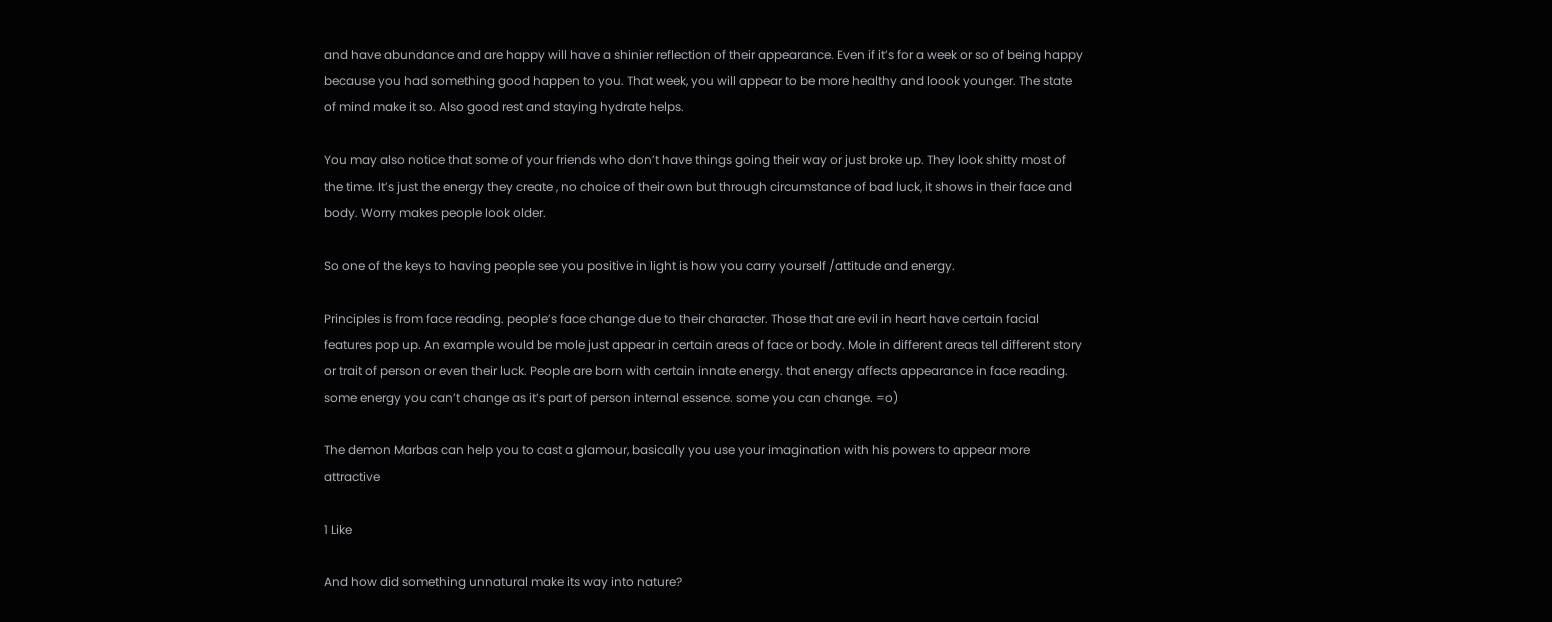and have abundance and are happy will have a shinier reflection of their appearance. Even if it’s for a week or so of being happy because you had something good happen to you. That week, you will appear to be more healthy and loook younger. The state of mind make it so. Also good rest and staying hydrate helps.

You may also notice that some of your friends who don’t have things going their way or just broke up. They look shitty most of the time. It’s just the energy they create , no choice of their own but through circumstance of bad luck, it shows in their face and body. Worry makes people look older.

So one of the keys to having people see you positive in light is how you carry yourself /attitude and energy.

Principles is from face reading. people’s face change due to their character. Those that are evil in heart have certain facial features pop up. An example would be mole just appear in certain areas of face or body. Mole in different areas tell different story or trait of person or even their luck. People are born with certain innate energy. that energy affects appearance in face reading. some energy you can’t change as it’s part of person internal essence. some you can change. =o)

The demon Marbas can help you to cast a glamour, basically you use your imagination with his powers to appear more attractive

1 Like

And how did something unnatural make its way into nature?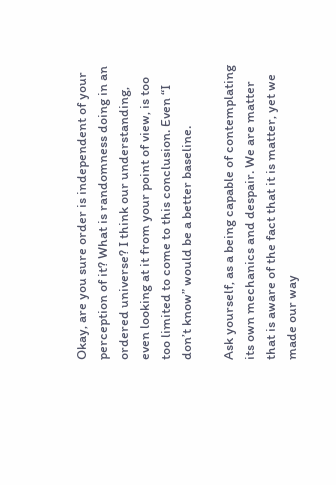Okay, are you sure order is independent of your perception of it? What is randomness doing in an ordered universe? I think our understanding, even looking at it from your point of view, is too too limited to come to this conclusion. Even “I don’t know” would be a better baseline.

Ask yourself, as a being capable of contemplating its own mechanics and despair. We are matter that is aware of the fact that it is matter, yet we made our way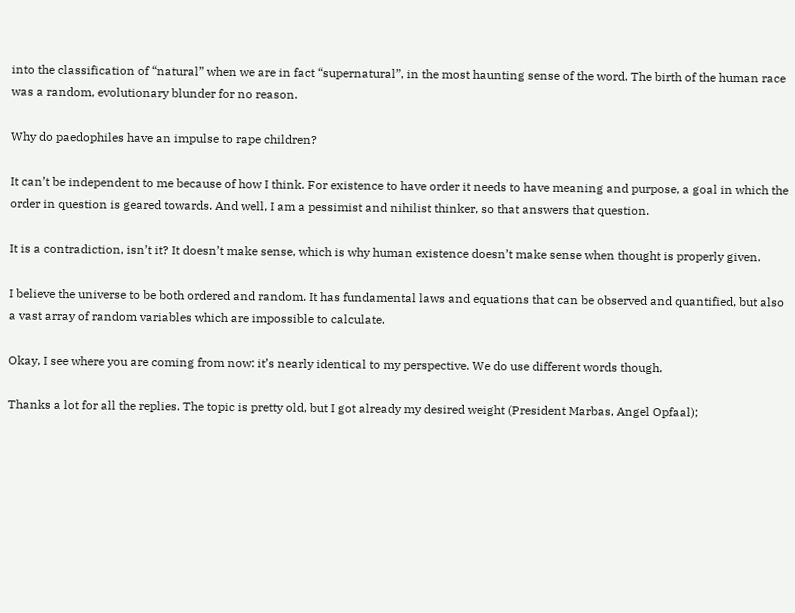into the classification of “natural” when we are in fact “supernatural”, in the most haunting sense of the word. The birth of the human race was a random, evolutionary blunder for no reason.

Why do paedophiles have an impulse to rape children?

It can’t be independent to me because of how I think. For existence to have order it needs to have meaning and purpose, a goal in which the order in question is geared towards. And well, I am a pessimist and nihilist thinker, so that answers that question.

It is a contradiction, isn’t it? It doesn’t make sense, which is why human existence doesn’t make sense when thought is properly given.

I believe the universe to be both ordered and random. It has fundamental laws and equations that can be observed and quantified, but also a vast array of random variables which are impossible to calculate.

Okay, I see where you are coming from now: it’s nearly identical to my perspective. We do use different words though.

Thanks a lot for all the replies. The topic is pretty old, but I got already my desired weight (President Marbas, Angel Opfaal);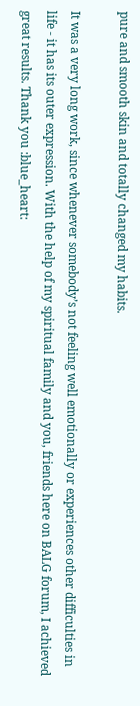pure and smooth skin and totally changed my habits.

It was a very long work, since whenever somebody’s not feeling well emotionally or experiences other difficulties in life - it has its outer expression. With the help of my spiritual family and you, friends here on BALG forum, I achieved great results. Thank you :blue_heart: